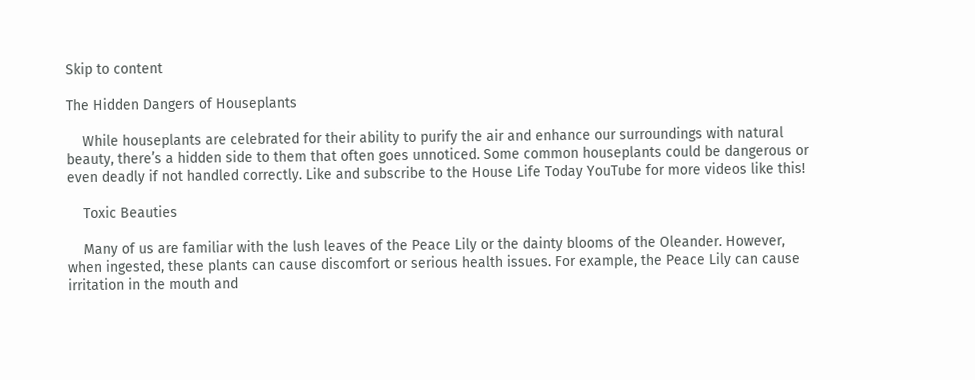Skip to content

The Hidden Dangers of Houseplants

    While houseplants are celebrated for their ability to purify the air and enhance our surroundings with natural beauty, there’s a hidden side to them that often goes unnoticed. Some common houseplants could be dangerous or even deadly if not handled correctly. Like and subscribe to the House Life Today YouTube for more videos like this!

    Toxic Beauties

    Many of us are familiar with the lush leaves of the Peace Lily or the dainty blooms of the Oleander. However, when ingested, these plants can cause discomfort or serious health issues. For example, the Peace Lily can cause irritation in the mouth and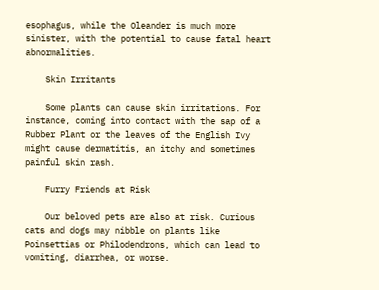esophagus, while the Oleander is much more sinister, with the potential to cause fatal heart abnormalities.

    Skin Irritants

    Some plants can cause skin irritations. For instance, coming into contact with the sap of a Rubber Plant or the leaves of the English Ivy might cause dermatitis, an itchy and sometimes painful skin rash.

    Furry Friends at Risk

    Our beloved pets are also at risk. Curious cats and dogs may nibble on plants like Poinsettias or Philodendrons, which can lead to vomiting, diarrhea, or worse.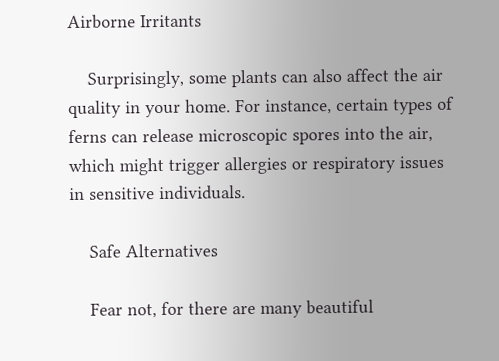Airborne Irritants

    Surprisingly, some plants can also affect the air quality in your home. For instance, certain types of ferns can release microscopic spores into the air, which might trigger allergies or respiratory issues in sensitive individuals.

    Safe Alternatives

    Fear not, for there are many beautiful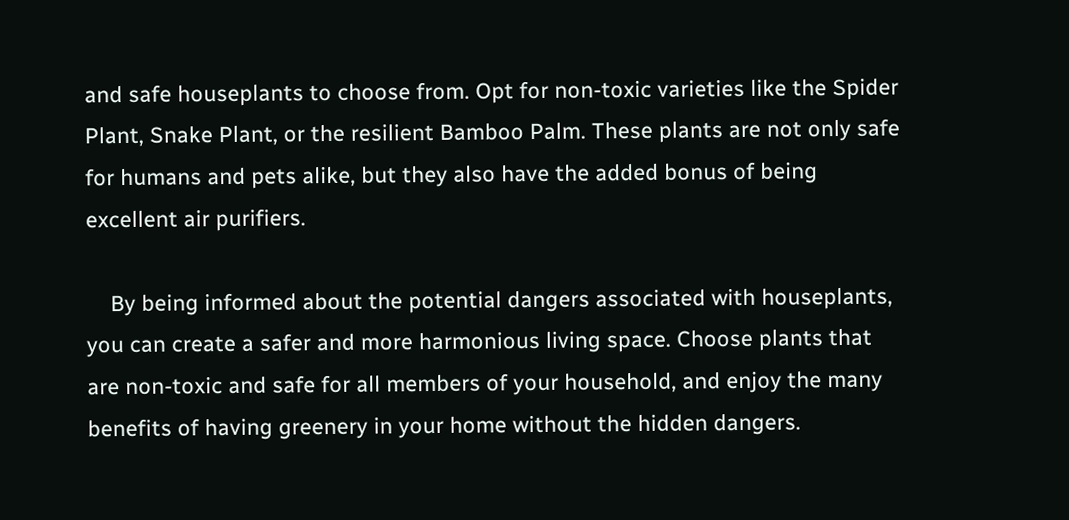and safe houseplants to choose from. Opt for non-toxic varieties like the Spider Plant, Snake Plant, or the resilient Bamboo Palm. These plants are not only safe for humans and pets alike, but they also have the added bonus of being excellent air purifiers.

    By being informed about the potential dangers associated with houseplants, you can create a safer and more harmonious living space. Choose plants that are non-toxic and safe for all members of your household, and enjoy the many benefits of having greenery in your home without the hidden dangers.